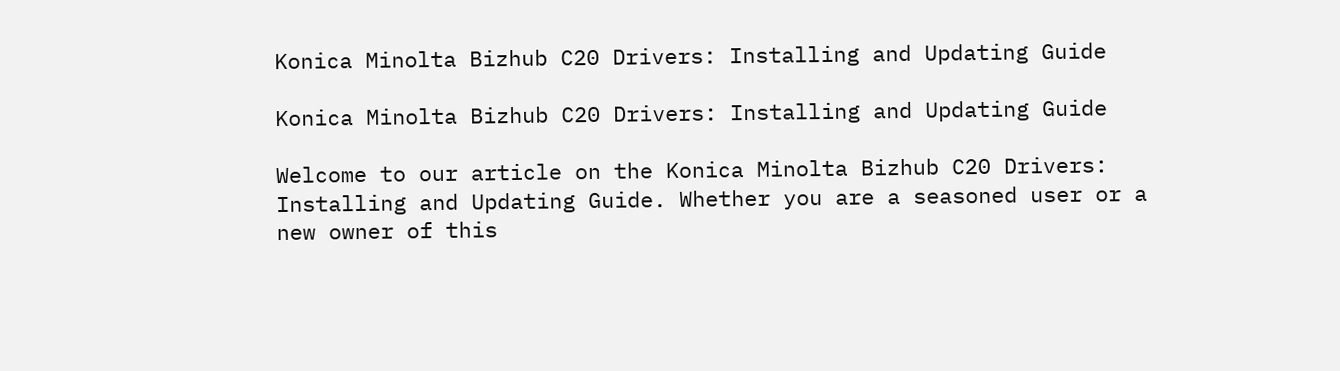Konica Minolta Bizhub C20 Drivers: Installing and Updating Guide

Konica Minolta Bizhub C20 Drivers: Installing and Updating Guide

Welcome to our article on the Konica Minolta Bizhub C20 Drivers: Installing and Updating Guide. Whether you are a seasoned user or a new owner of this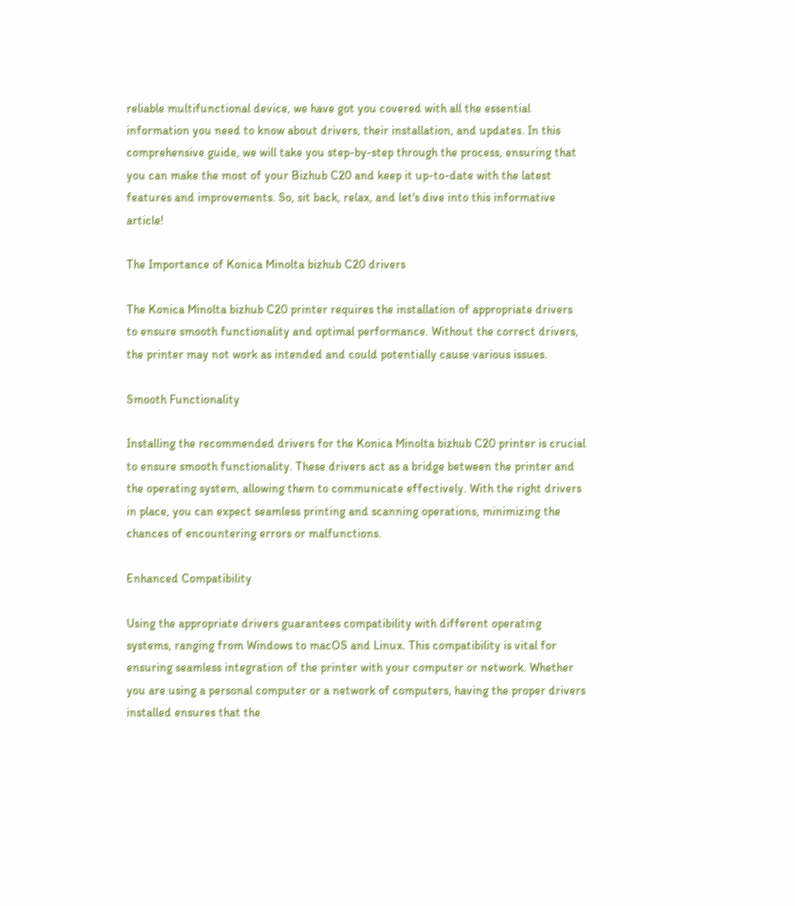reliable multifunctional device, we have got you covered with all the essential information you need to know about drivers, their installation, and updates. In this comprehensive guide, we will take you step-by-step through the process, ensuring that you can make the most of your Bizhub C20 and keep it up-to-date with the latest features and improvements. So, sit back, relax, and let's dive into this informative article!

The Importance of Konica Minolta bizhub C20 drivers

The Konica Minolta bizhub C20 printer requires the installation of appropriate drivers to ensure smooth functionality and optimal performance. Without the correct drivers, the printer may not work as intended and could potentially cause various issues.

Smooth Functionality

Installing the recommended drivers for the Konica Minolta bizhub C20 printer is crucial to ensure smooth functionality. These drivers act as a bridge between the printer and the operating system, allowing them to communicate effectively. With the right drivers in place, you can expect seamless printing and scanning operations, minimizing the chances of encountering errors or malfunctions.

Enhanced Compatibility

Using the appropriate drivers guarantees compatibility with different operating systems, ranging from Windows to macOS and Linux. This compatibility is vital for ensuring seamless integration of the printer with your computer or network. Whether you are using a personal computer or a network of computers, having the proper drivers installed ensures that the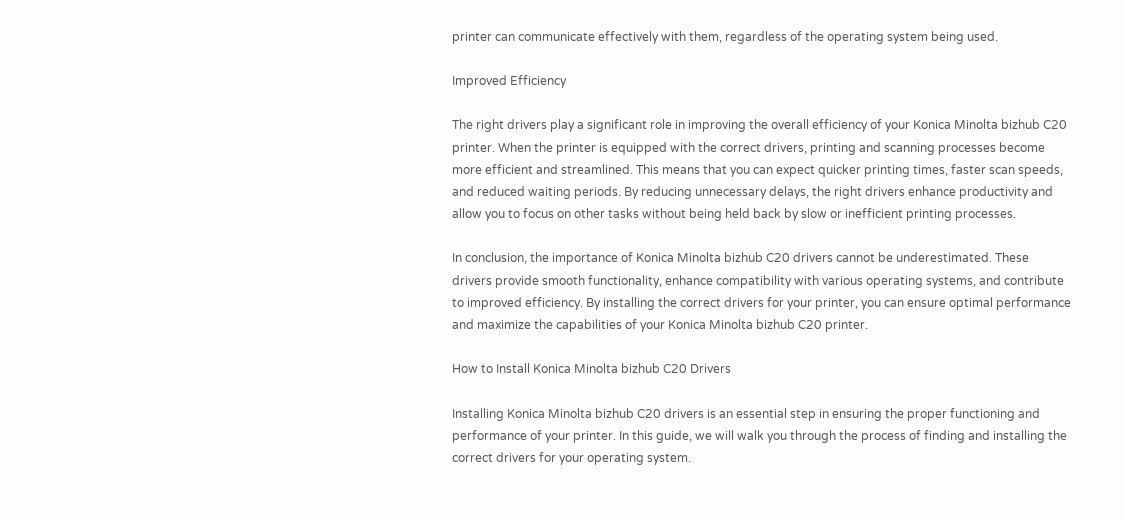printer can communicate effectively with them, regardless of the operating system being used.

Improved Efficiency

The right drivers play a significant role in improving the overall efficiency of your Konica Minolta bizhub C20 printer. When the printer is equipped with the correct drivers, printing and scanning processes become more efficient and streamlined. This means that you can expect quicker printing times, faster scan speeds, and reduced waiting periods. By reducing unnecessary delays, the right drivers enhance productivity and allow you to focus on other tasks without being held back by slow or inefficient printing processes.

In conclusion, the importance of Konica Minolta bizhub C20 drivers cannot be underestimated. These drivers provide smooth functionality, enhance compatibility with various operating systems, and contribute to improved efficiency. By installing the correct drivers for your printer, you can ensure optimal performance and maximize the capabilities of your Konica Minolta bizhub C20 printer.

How to Install Konica Minolta bizhub C20 Drivers

Installing Konica Minolta bizhub C20 drivers is an essential step in ensuring the proper functioning and performance of your printer. In this guide, we will walk you through the process of finding and installing the correct drivers for your operating system.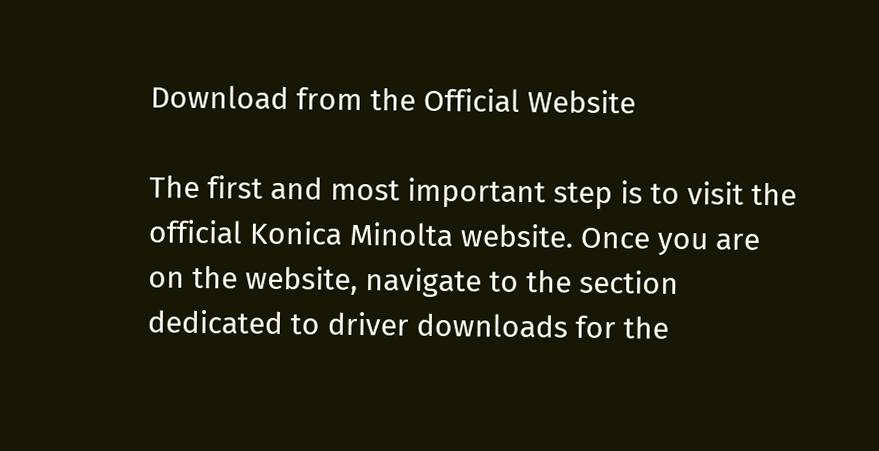Download from the Official Website

The first and most important step is to visit the official Konica Minolta website. Once you are on the website, navigate to the section dedicated to driver downloads for the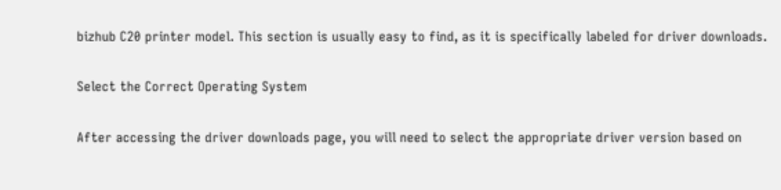bizhub C20 printer model. This section is usually easy to find, as it is specifically labeled for driver downloads.

Select the Correct Operating System

After accessing the driver downloads page, you will need to select the appropriate driver version based on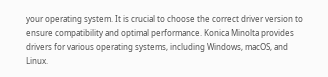your operating system. It is crucial to choose the correct driver version to ensure compatibility and optimal performance. Konica Minolta provides drivers for various operating systems, including Windows, macOS, and Linux.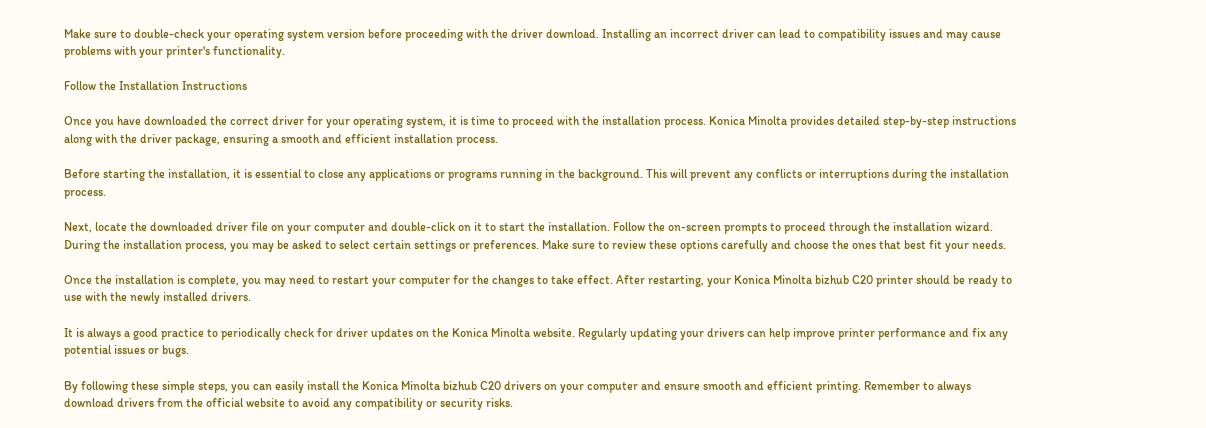Make sure to double-check your operating system version before proceeding with the driver download. Installing an incorrect driver can lead to compatibility issues and may cause problems with your printer's functionality.

Follow the Installation Instructions

Once you have downloaded the correct driver for your operating system, it is time to proceed with the installation process. Konica Minolta provides detailed step-by-step instructions along with the driver package, ensuring a smooth and efficient installation process.

Before starting the installation, it is essential to close any applications or programs running in the background. This will prevent any conflicts or interruptions during the installation process.

Next, locate the downloaded driver file on your computer and double-click on it to start the installation. Follow the on-screen prompts to proceed through the installation wizard. During the installation process, you may be asked to select certain settings or preferences. Make sure to review these options carefully and choose the ones that best fit your needs.

Once the installation is complete, you may need to restart your computer for the changes to take effect. After restarting, your Konica Minolta bizhub C20 printer should be ready to use with the newly installed drivers.

It is always a good practice to periodically check for driver updates on the Konica Minolta website. Regularly updating your drivers can help improve printer performance and fix any potential issues or bugs.

By following these simple steps, you can easily install the Konica Minolta bizhub C20 drivers on your computer and ensure smooth and efficient printing. Remember to always download drivers from the official website to avoid any compatibility or security risks.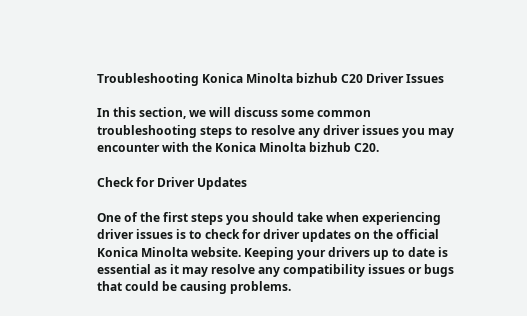Troubleshooting Konica Minolta bizhub C20 Driver Issues

In this section, we will discuss some common troubleshooting steps to resolve any driver issues you may encounter with the Konica Minolta bizhub C20.

Check for Driver Updates

One of the first steps you should take when experiencing driver issues is to check for driver updates on the official Konica Minolta website. Keeping your drivers up to date is essential as it may resolve any compatibility issues or bugs that could be causing problems.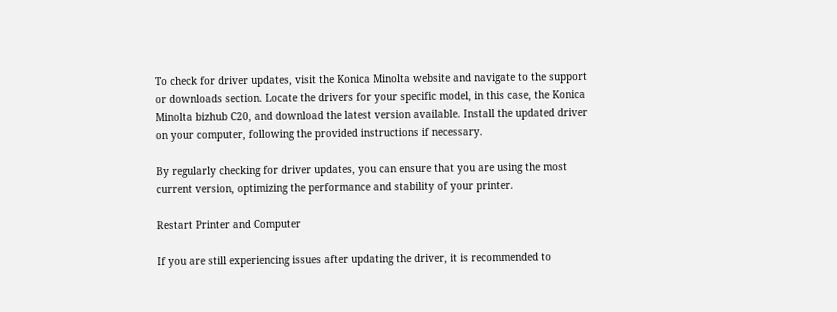To check for driver updates, visit the Konica Minolta website and navigate to the support or downloads section. Locate the drivers for your specific model, in this case, the Konica Minolta bizhub C20, and download the latest version available. Install the updated driver on your computer, following the provided instructions if necessary.

By regularly checking for driver updates, you can ensure that you are using the most current version, optimizing the performance and stability of your printer.

Restart Printer and Computer

If you are still experiencing issues after updating the driver, it is recommended to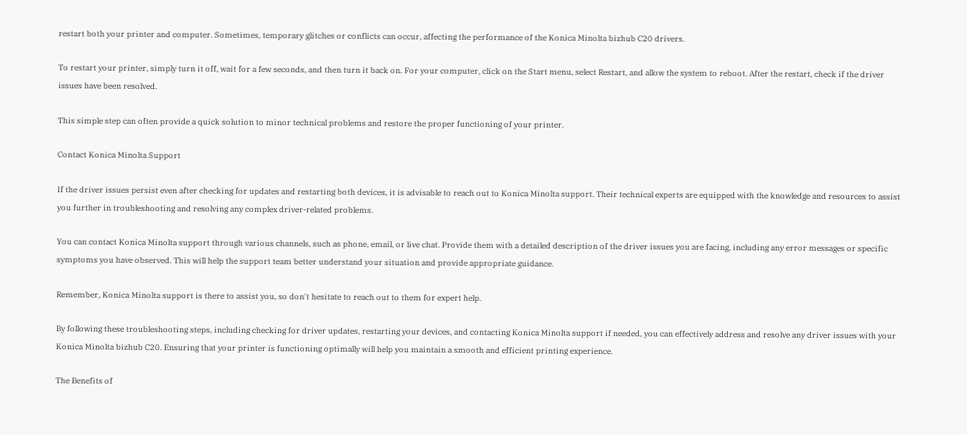restart both your printer and computer. Sometimes, temporary glitches or conflicts can occur, affecting the performance of the Konica Minolta bizhub C20 drivers.

To restart your printer, simply turn it off, wait for a few seconds, and then turn it back on. For your computer, click on the Start menu, select Restart, and allow the system to reboot. After the restart, check if the driver issues have been resolved.

This simple step can often provide a quick solution to minor technical problems and restore the proper functioning of your printer.

Contact Konica Minolta Support

If the driver issues persist even after checking for updates and restarting both devices, it is advisable to reach out to Konica Minolta support. Their technical experts are equipped with the knowledge and resources to assist you further in troubleshooting and resolving any complex driver-related problems.

You can contact Konica Minolta support through various channels, such as phone, email, or live chat. Provide them with a detailed description of the driver issues you are facing, including any error messages or specific symptoms you have observed. This will help the support team better understand your situation and provide appropriate guidance.

Remember, Konica Minolta support is there to assist you, so don't hesitate to reach out to them for expert help.

By following these troubleshooting steps, including checking for driver updates, restarting your devices, and contacting Konica Minolta support if needed, you can effectively address and resolve any driver issues with your Konica Minolta bizhub C20. Ensuring that your printer is functioning optimally will help you maintain a smooth and efficient printing experience.

The Benefits of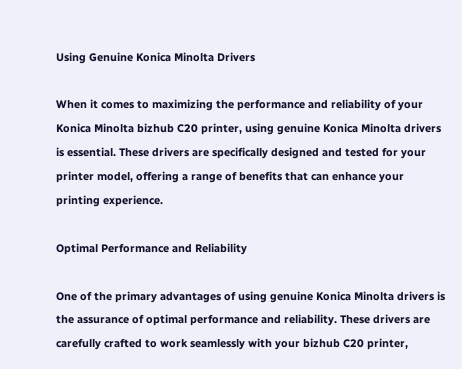Using Genuine Konica Minolta Drivers

When it comes to maximizing the performance and reliability of your Konica Minolta bizhub C20 printer, using genuine Konica Minolta drivers is essential. These drivers are specifically designed and tested for your printer model, offering a range of benefits that can enhance your printing experience.

Optimal Performance and Reliability

One of the primary advantages of using genuine Konica Minolta drivers is the assurance of optimal performance and reliability. These drivers are carefully crafted to work seamlessly with your bizhub C20 printer,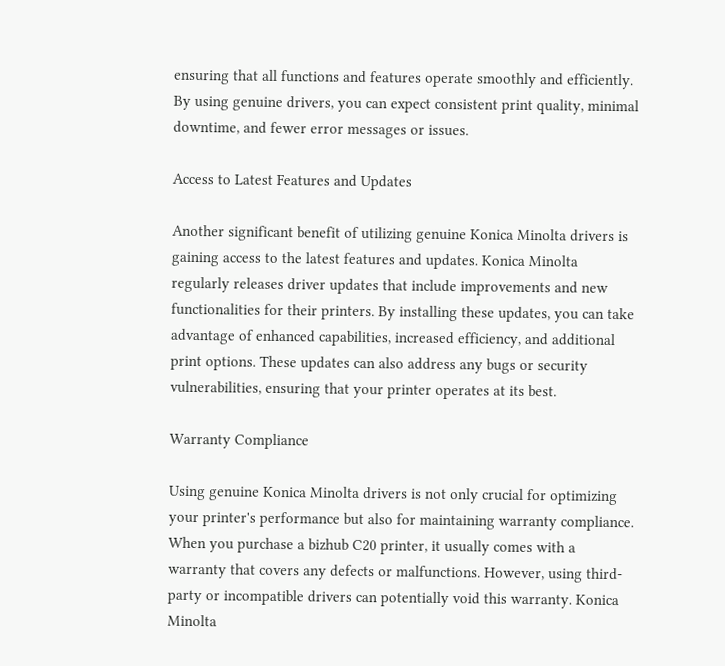ensuring that all functions and features operate smoothly and efficiently. By using genuine drivers, you can expect consistent print quality, minimal downtime, and fewer error messages or issues.

Access to Latest Features and Updates

Another significant benefit of utilizing genuine Konica Minolta drivers is gaining access to the latest features and updates. Konica Minolta regularly releases driver updates that include improvements and new functionalities for their printers. By installing these updates, you can take advantage of enhanced capabilities, increased efficiency, and additional print options. These updates can also address any bugs or security vulnerabilities, ensuring that your printer operates at its best.

Warranty Compliance

Using genuine Konica Minolta drivers is not only crucial for optimizing your printer's performance but also for maintaining warranty compliance. When you purchase a bizhub C20 printer, it usually comes with a warranty that covers any defects or malfunctions. However, using third-party or incompatible drivers can potentially void this warranty. Konica Minolta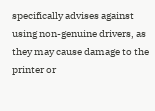specifically advises against using non-genuine drivers, as they may cause damage to the printer or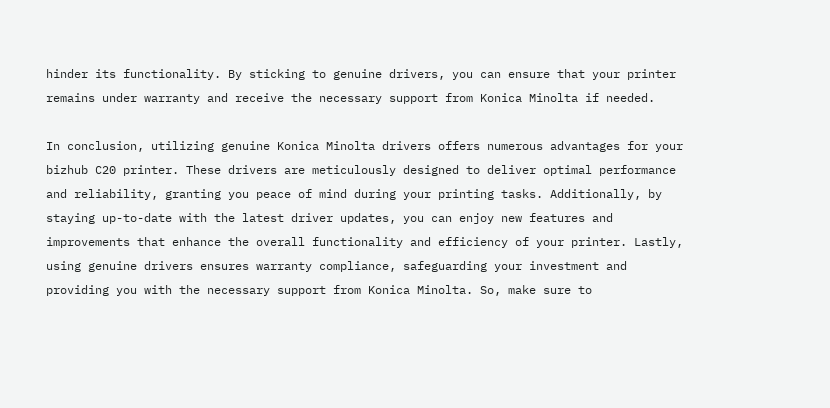hinder its functionality. By sticking to genuine drivers, you can ensure that your printer remains under warranty and receive the necessary support from Konica Minolta if needed.

In conclusion, utilizing genuine Konica Minolta drivers offers numerous advantages for your bizhub C20 printer. These drivers are meticulously designed to deliver optimal performance and reliability, granting you peace of mind during your printing tasks. Additionally, by staying up-to-date with the latest driver updates, you can enjoy new features and improvements that enhance the overall functionality and efficiency of your printer. Lastly, using genuine drivers ensures warranty compliance, safeguarding your investment and providing you with the necessary support from Konica Minolta. So, make sure to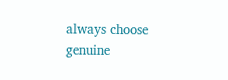always choose genuine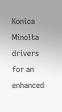Konica Minolta drivers for an enhanced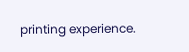printing experience.